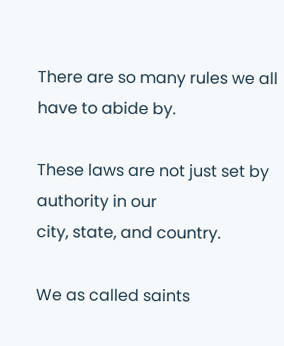There are so many rules we all have to abide by.

These laws are not just set by authority in our
city, state, and country.

We as called saints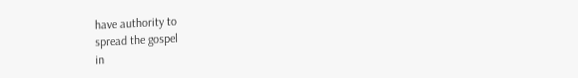have authority to
spread the gospel
in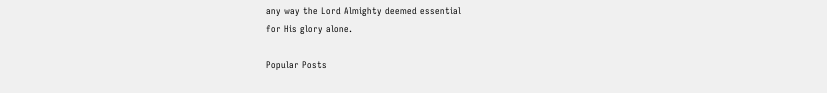any way the Lord Almighty deemed essential
for His glory alone.

Popular Posts